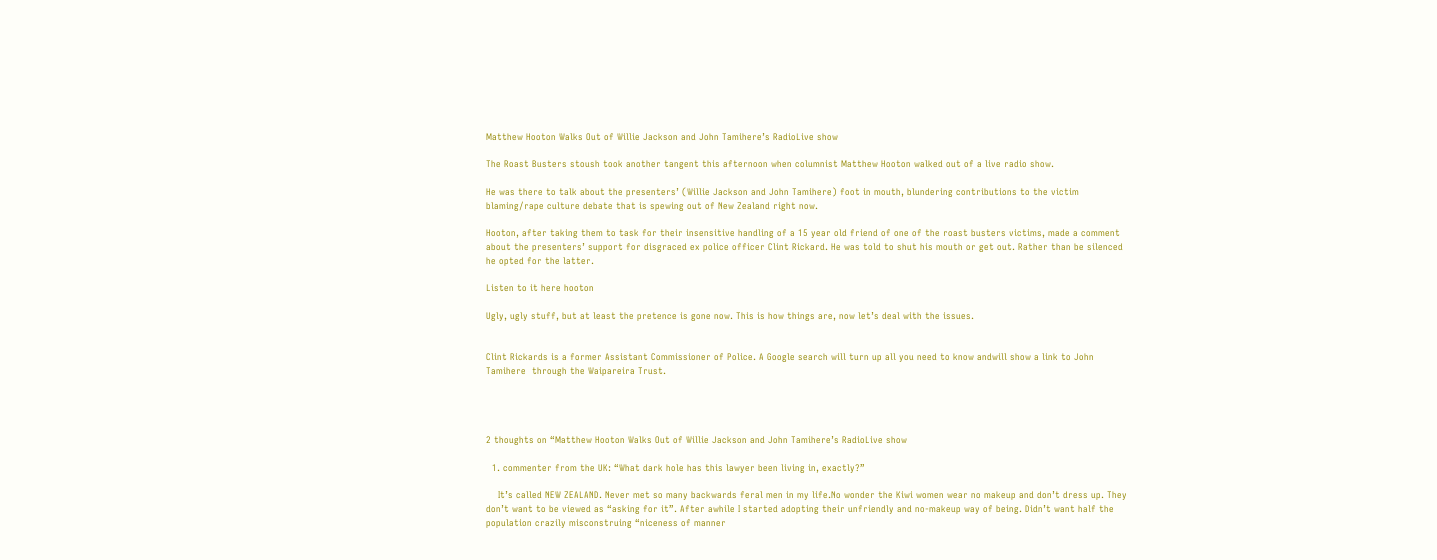Matthew Hooton Walks Out of Willie Jackson and John Tamihere’s RadioLive show

The Roast Busters stoush took another tangent this afternoon when columnist Matthew Hooton walked out of a live radio show.

He was there to talk about the presenters’ (Willie Jackson and John Tamihere) foot in mouth, blundering contributions to the victim blaming/rape culture debate that is spewing out of New Zealand right now.

Hooton, after taking them to task for their insensitive handling of a 15 year old friend of one of the roast busters victims, made a comment about the presenters’ support for disgraced ex police officer Clint Rickard. He was told to shut his mouth or get out. Rather than be silenced he opted for the latter.

Listen to it here hooton

Ugly, ugly stuff, but at least the pretence is gone now. This is how things are, now let’s deal with the issues.


Clint Rickards is a former Assistant Commissioner of Police. A Google search will turn up all you need to know andwill show a link to John Tamihere  through the Waipareira Trust.




2 thoughts on “Matthew Hooton Walks Out of Willie Jackson and John Tamihere’s RadioLive show

  1. commenter from the UK: “What dark hole has this lawyer been living in, exactly?”

    It’s called NEW ZEALAND. Never met so many backwards feral men in my life.No wonder the Kiwi women wear no makeup and don’t dress up. They don’t want to be viewed as “asking for it”. After awhile I started adopting their unfriendly and no-makeup way of being. Didn’t want half the population crazily misconstruing “niceness of manner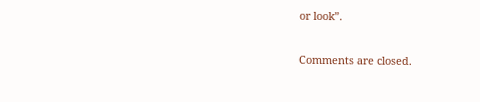or look”.

Comments are closed.